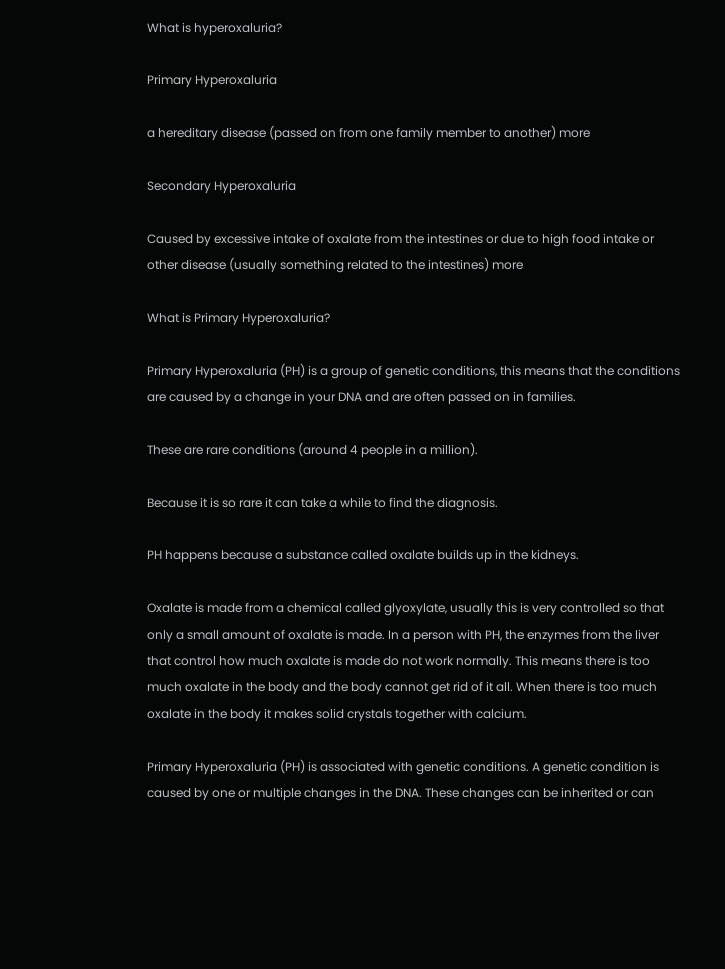What is hyperoxaluria?

Primary Hyperoxaluria

a hereditary disease (passed on from one family member to another) more

Secondary Hyperoxaluria

Caused by excessive intake of oxalate from the intestines or due to high food intake or other disease (usually something related to the intestines) more

What is Primary Hyperoxaluria?

Primary Hyperoxaluria (PH) is a group of genetic conditions, this means that the conditions are caused by a change in your DNA and are often passed on in families.

These are rare conditions (around 4 people in a million).

Because it is so rare it can take a while to find the diagnosis.

PH happens because a substance called oxalate builds up in the kidneys.

Oxalate is made from a chemical called glyoxylate, usually this is very controlled so that only a small amount of oxalate is made. In a person with PH, the enzymes from the liver that control how much oxalate is made do not work normally. This means there is too much oxalate in the body and the body cannot get rid of it all. When there is too much oxalate in the body it makes solid crystals together with calcium.

Primary Hyperoxaluria (PH) is associated with genetic conditions. A genetic condition is caused by one or multiple changes in the DNA. These changes can be inherited or can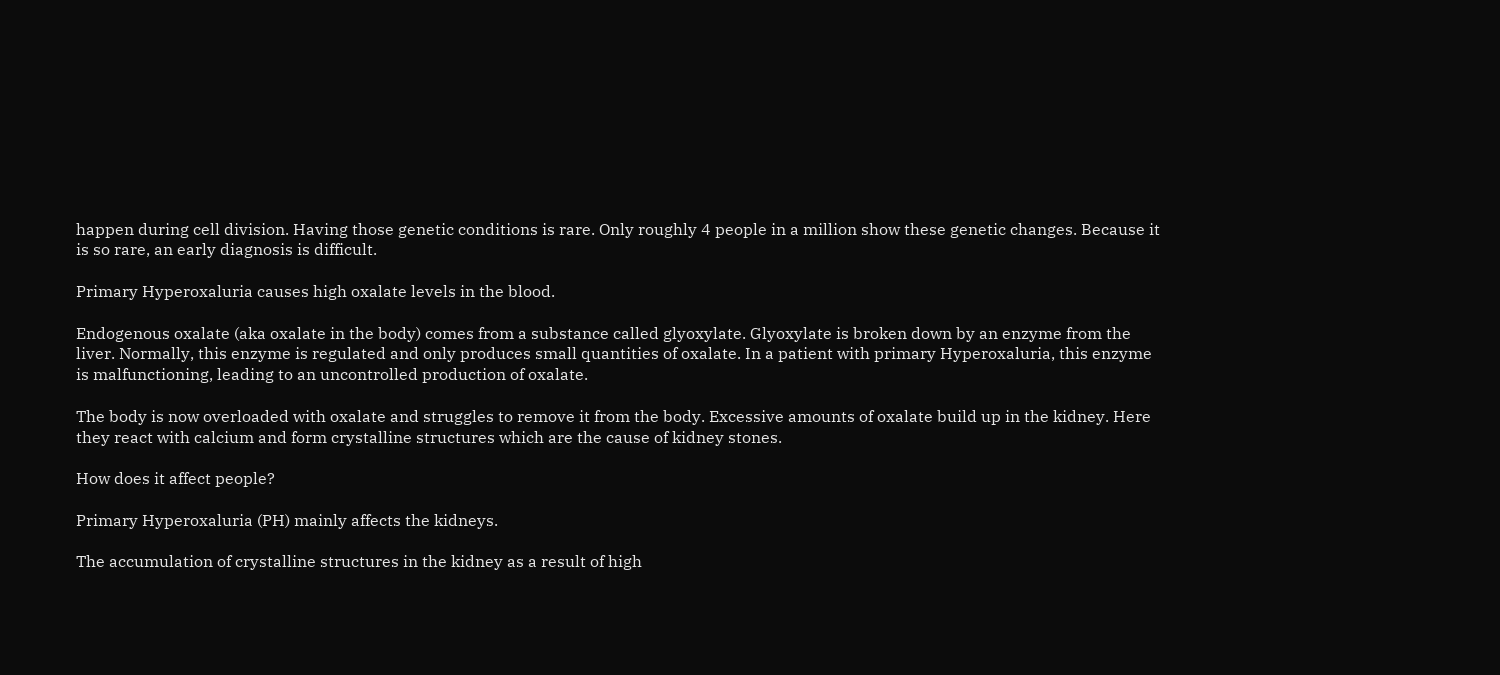happen during cell division. Having those genetic conditions is rare. Only roughly 4 people in a million show these genetic changes. Because it is so rare, an early diagnosis is difficult.

Primary Hyperoxaluria causes high oxalate levels in the blood.

Endogenous oxalate (aka oxalate in the body) comes from a substance called glyoxylate. Glyoxylate is broken down by an enzyme from the liver. Normally, this enzyme is regulated and only produces small quantities of oxalate. In a patient with primary Hyperoxaluria, this enzyme is malfunctioning, leading to an uncontrolled production of oxalate.

The body is now overloaded with oxalate and struggles to remove it from the body. Excessive amounts of oxalate build up in the kidney. Here they react with calcium and form crystalline structures which are the cause of kidney stones.

How does it affect people?

Primary Hyperoxaluria (PH) mainly affects the kidneys.

The accumulation of crystalline structures in the kidney as a result of high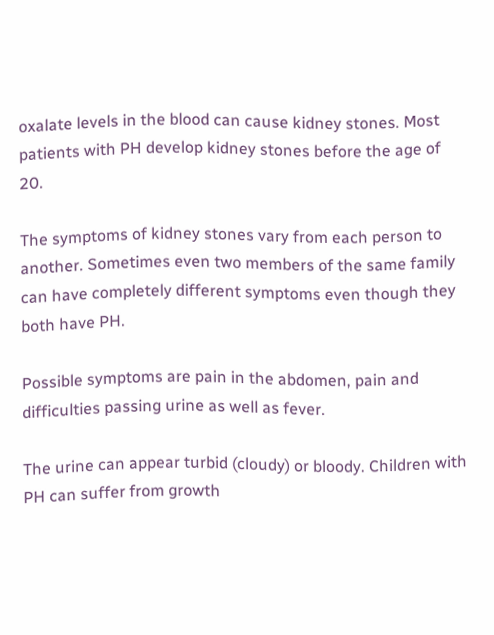oxalate levels in the blood can cause kidney stones. Most patients with PH develop kidney stones before the age of 20.

The symptoms of kidney stones vary from each person to another. Sometimes even two members of the same family can have completely different symptoms even though they both have PH.

Possible symptoms are pain in the abdomen, pain and difficulties passing urine as well as fever.

The urine can appear turbid (cloudy) or bloody. Children with PH can suffer from growth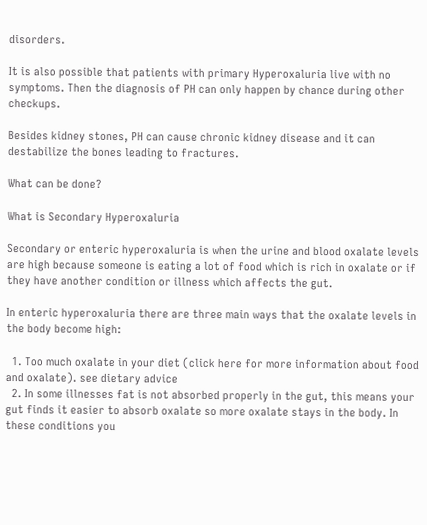disorders.

It is also possible that patients with primary Hyperoxaluria live with no symptoms. Then the diagnosis of PH can only happen by chance during other checkups.

Besides kidney stones, PH can cause chronic kidney disease and it can destabilize the bones leading to fractures.

What can be done?

What is Secondary Hyperoxaluria

Secondary or enteric hyperoxaluria is when the urine and blood oxalate levels are high because someone is eating a lot of food which is rich in oxalate or if they have another condition or illness which affects the gut.

In enteric hyperoxaluria there are three main ways that the oxalate levels in the body become high:

  1. Too much oxalate in your diet (click here for more information about food and oxalate). see dietary advice
  2. In some illnesses fat is not absorbed properly in the gut, this means your gut finds it easier to absorb oxalate so more oxalate stays in the body. In these conditions you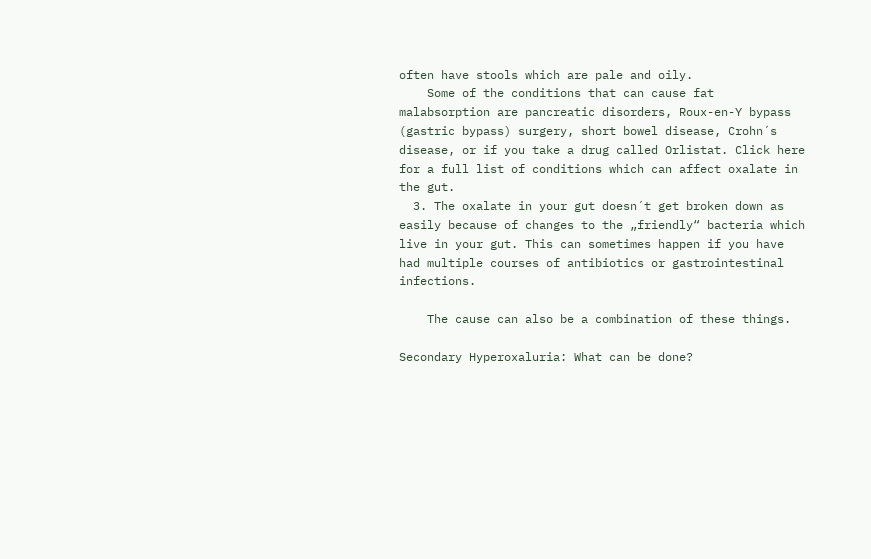often have stools which are pale and oily.
    Some of the conditions that can cause fat malabsorption are pancreatic disorders, Roux-en-Y bypass (gastric bypass) surgery, short bowel disease, Crohn´s disease, or if you take a drug called Orlistat. Click here for a full list of conditions which can affect oxalate in the gut.
  3. The oxalate in your gut doesn´t get broken down as easily because of changes to the „friendly“ bacteria which live in your gut. This can sometimes happen if you have had multiple courses of antibiotics or gastrointestinal infections.

    The cause can also be a combination of these things.

Secondary Hyperoxaluria: What can be done?